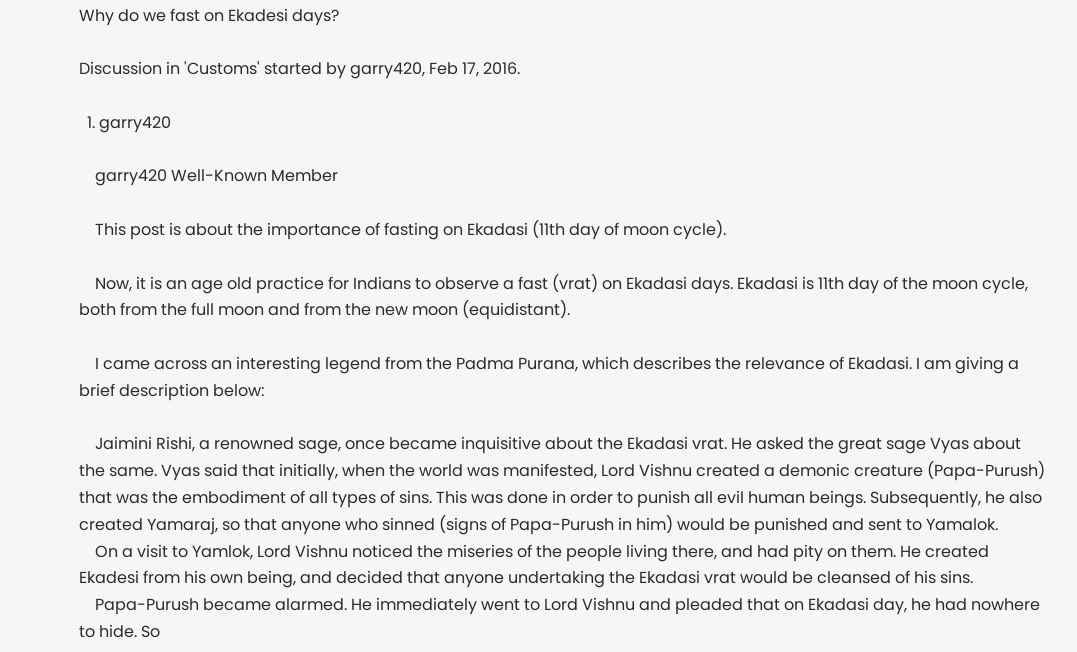Why do we fast on Ekadesi days?

Discussion in 'Customs' started by garry420, Feb 17, 2016.

  1. garry420

    garry420 Well-Known Member

    This post is about the importance of fasting on Ekadasi (11th day of moon cycle).

    Now, it is an age old practice for Indians to observe a fast (vrat) on Ekadasi days. Ekadasi is 11th day of the moon cycle, both from the full moon and from the new moon (equidistant).

    I came across an interesting legend from the Padma Purana, which describes the relevance of Ekadasi. I am giving a brief description below:

    Jaimini Rishi, a renowned sage, once became inquisitive about the Ekadasi vrat. He asked the great sage Vyas about the same. Vyas said that initially, when the world was manifested, Lord Vishnu created a demonic creature (Papa-Purush) that was the embodiment of all types of sins. This was done in order to punish all evil human beings. Subsequently, he also created Yamaraj, so that anyone who sinned (signs of Papa-Purush in him) would be punished and sent to Yamalok.
    On a visit to Yamlok, Lord Vishnu noticed the miseries of the people living there, and had pity on them. He created Ekadesi from his own being, and decided that anyone undertaking the Ekadasi vrat would be cleansed of his sins.
    Papa-Purush became alarmed. He immediately went to Lord Vishnu and pleaded that on Ekadasi day, he had nowhere to hide. So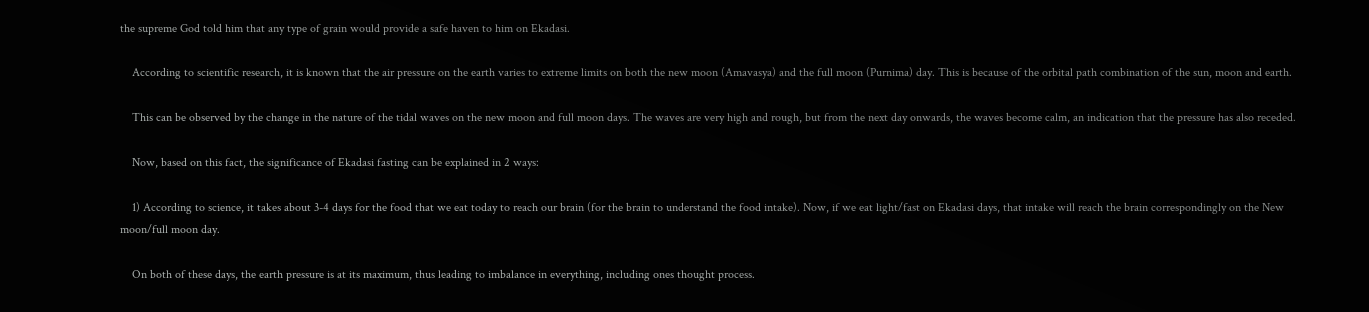the supreme God told him that any type of grain would provide a safe haven to him on Ekadasi.

    According to scientific research, it is known that the air pressure on the earth varies to extreme limits on both the new moon (Amavasya) and the full moon (Purnima) day. This is because of the orbital path combination of the sun, moon and earth.

    This can be observed by the change in the nature of the tidal waves on the new moon and full moon days. The waves are very high and rough, but from the next day onwards, the waves become calm, an indication that the pressure has also receded.

    Now, based on this fact, the significance of Ekadasi fasting can be explained in 2 ways:

    1) According to science, it takes about 3-4 days for the food that we eat today to reach our brain (for the brain to understand the food intake). Now, if we eat light/fast on Ekadasi days, that intake will reach the brain correspondingly on the New moon/full moon day.

    On both of these days, the earth pressure is at its maximum, thus leading to imbalance in everything, including ones thought process.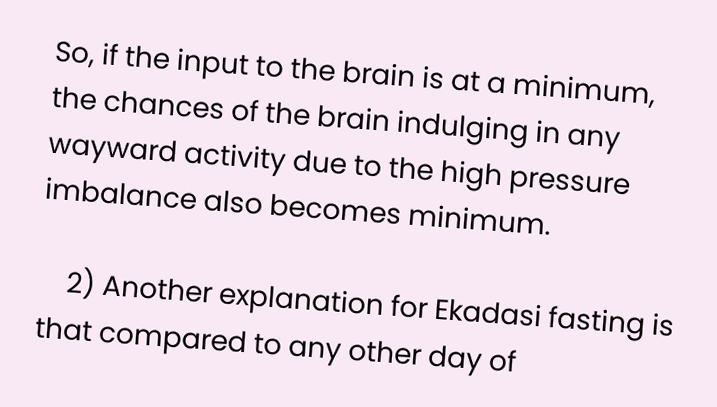So, if the input to the brain is at a minimum, the chances of the brain indulging in any wayward activity due to the high pressure imbalance also becomes minimum.

    2) Another explanation for Ekadasi fasting is that compared to any other day of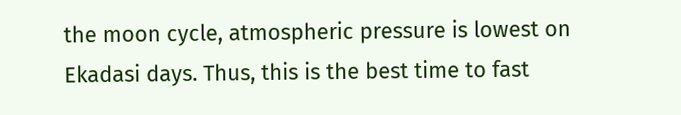the moon cycle, atmospheric pressure is lowest on Ekadasi days. Thus, this is the best time to fast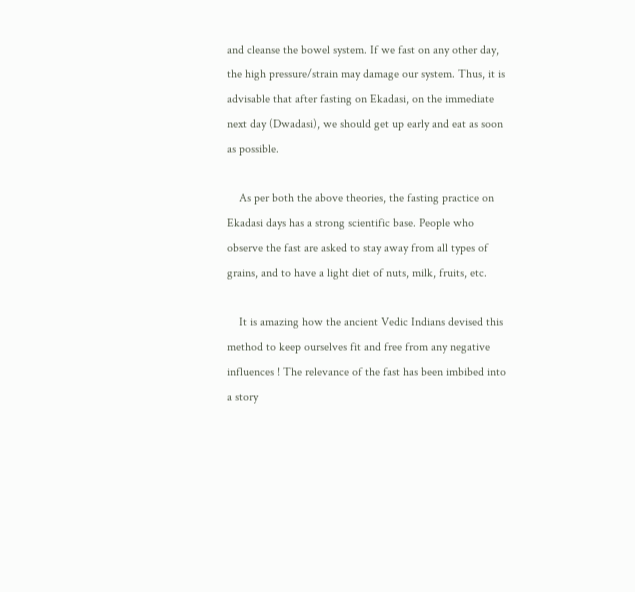and cleanse the bowel system. If we fast on any other day, the high pressure/strain may damage our system. Thus, it is advisable that after fasting on Ekadasi, on the immediate next day (Dwadasi), we should get up early and eat as soon as possible.

    As per both the above theories, the fasting practice on Ekadasi days has a strong scientific base. People who observe the fast are asked to stay away from all types of grains, and to have a light diet of nuts, milk, fruits, etc.

    It is amazing how the ancient Vedic Indians devised this method to keep ourselves fit and free from any negative influences ! The relevance of the fast has been imbibed into a story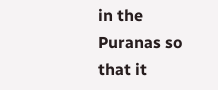in the Puranas so that it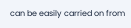can be easily carried on from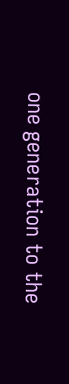one generation to the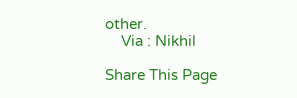other.
    Via : Nikhil

Share This Page